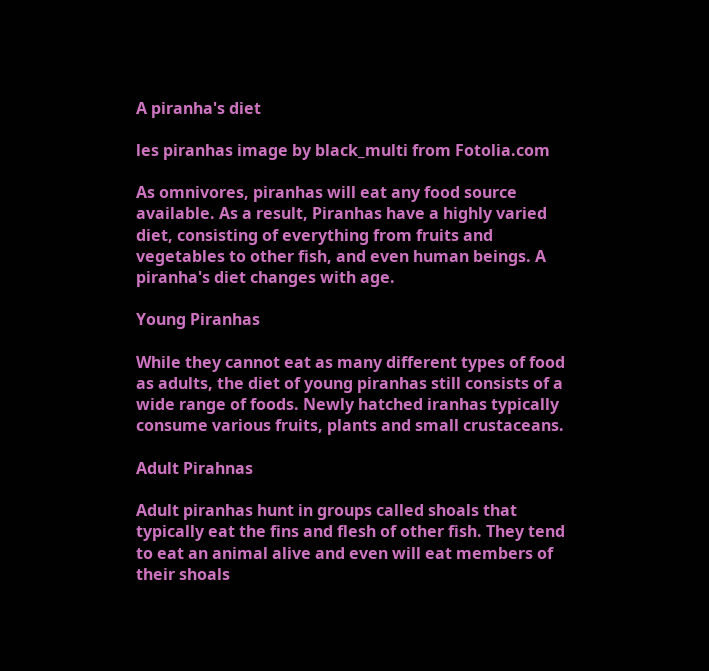A piranha's diet

les piranhas image by black_multi from Fotolia.com

As omnivores, piranhas will eat any food source available. As a result, Piranhas have a highly varied diet, consisting of everything from fruits and vegetables to other fish, and even human beings. A piranha's diet changes with age.

Young Piranhas

While they cannot eat as many different types of food as adults, the diet of young piranhas still consists of a wide range of foods. Newly hatched iranhas typically consume various fruits, plants and small crustaceans.

Adult Pirahnas

Adult piranhas hunt in groups called shoals that typically eat the fins and flesh of other fish. They tend to eat an animal alive and even will eat members of their shoals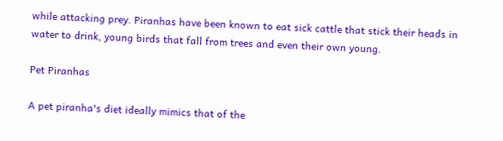while attacking prey. Piranhas have been known to eat sick cattle that stick their heads in water to drink, young birds that fall from trees and even their own young.

Pet Piranhas

A pet piranha's diet ideally mimics that of the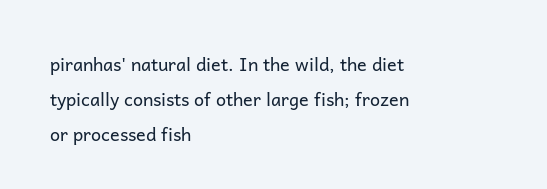piranhas' natural diet. In the wild, the diet typically consists of other large fish; frozen or processed fish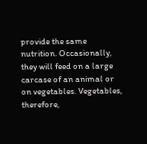provide the same nutrition. Occasionally, they will feed on a large carcase of an animal or on vegetables. Vegetables, therefore,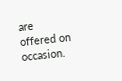are offered on occasion.